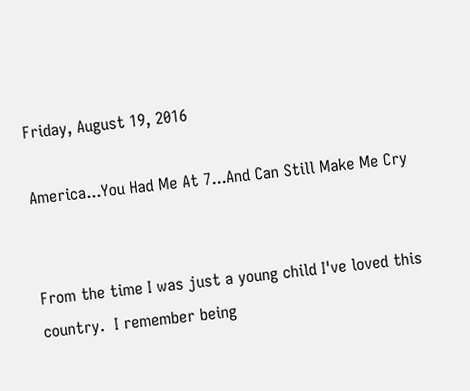Friday, August 19, 2016

America...You Had Me At 7...And Can Still Make Me Cry


From the time I was just a young child I've loved this country.  I remember being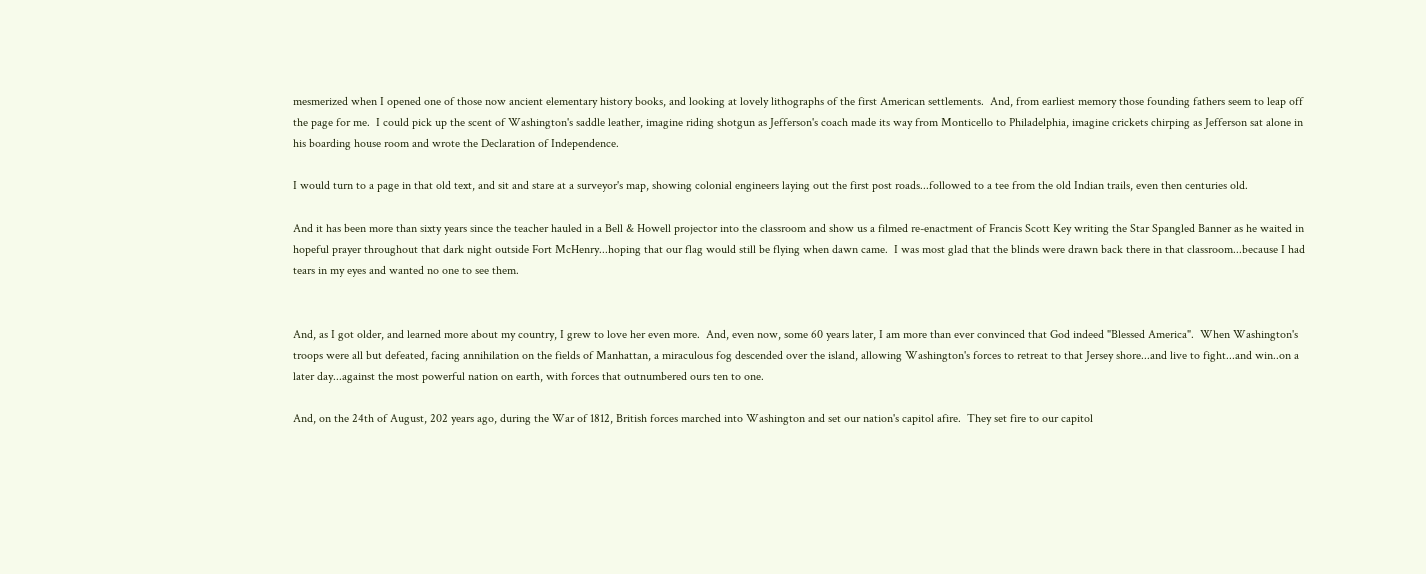mesmerized when I opened one of those now ancient elementary history books, and looking at lovely lithographs of the first American settlements.  And, from earliest memory those founding fathers seem to leap off the page for me.  I could pick up the scent of Washington's saddle leather, imagine riding shotgun as Jefferson's coach made its way from Monticello to Philadelphia, imagine crickets chirping as Jefferson sat alone in his boarding house room and wrote the Declaration of Independence.

I would turn to a page in that old text, and sit and stare at a surveyor's map, showing colonial engineers laying out the first post roads...followed to a tee from the old Indian trails, even then centuries old.

And it has been more than sixty years since the teacher hauled in a Bell & Howell projector into the classroom and show us a filmed re-enactment of Francis Scott Key writing the Star Spangled Banner as he waited in hopeful prayer throughout that dark night outside Fort McHenry...hoping that our flag would still be flying when dawn came.  I was most glad that the blinds were drawn back there in that classroom...because I had tears in my eyes and wanted no one to see them.


And, as I got older, and learned more about my country, I grew to love her even more.  And, even now, some 60 years later, I am more than ever convinced that God indeed "Blessed America".  When Washington's troops were all but defeated, facing annihilation on the fields of Manhattan, a miraculous fog descended over the island, allowing Washington's forces to retreat to that Jersey shore...and live to fight...and win..on a later day...against the most powerful nation on earth, with forces that outnumbered ours ten to one.

And, on the 24th of August, 202 years ago, during the War of 1812, British forces marched into Washington and set our nation's capitol afire.  They set fire to our capitol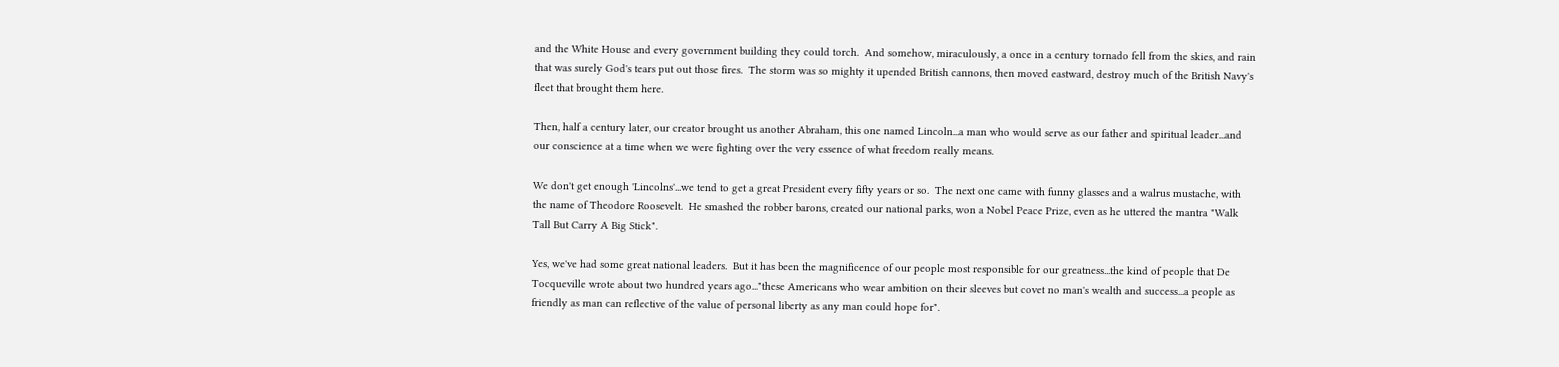and the White House and every government building they could torch.  And somehow, miraculously, a once in a century tornado fell from the skies, and rain that was surely God's tears put out those fires.  The storm was so mighty it upended British cannons, then moved eastward, destroy much of the British Navy's fleet that brought them here.

Then, half a century later, our creator brought us another Abraham, this one named Lincoln...a man who would serve as our father and spiritual leader...and our conscience at a time when we were fighting over the very essence of what freedom really means.

We don't get enough 'Lincolns'...we tend to get a great President every fifty years or so.  The next one came with funny glasses and a walrus mustache, with the name of Theodore Roosevelt.  He smashed the robber barons, created our national parks, won a Nobel Peace Prize, even as he uttered the mantra "Walk Tall But Carry A Big Stick".

Yes, we've had some great national leaders.  But it has been the magnificence of our people most responsible for our greatness...the kind of people that De Tocqueville wrote about two hundred years ago..."these Americans who wear ambition on their sleeves but covet no man's wealth and success...a people as friendly as man can reflective of the value of personal liberty as any man could hope for".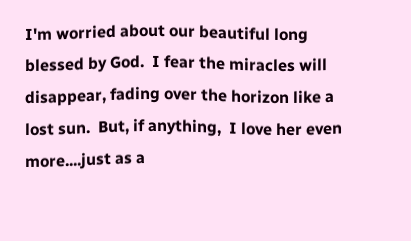I'm worried about our beautiful long blessed by God.  I fear the miracles will disappear, fading over the horizon like a lost sun.  But, if anything,  I love her even more....just as a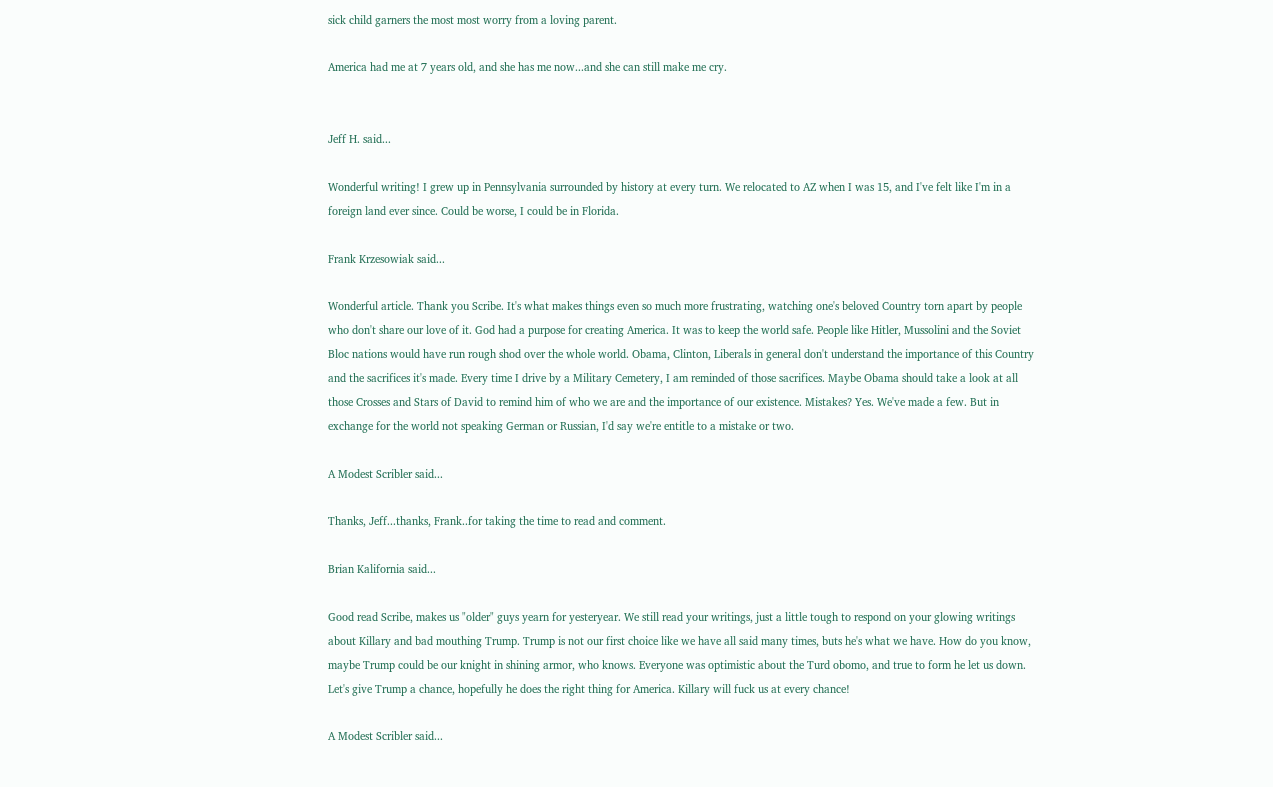sick child garners the most most worry from a loving parent.

America had me at 7 years old, and she has me now...and she can still make me cry.


Jeff H. said...

Wonderful writing! I grew up in Pennsylvania surrounded by history at every turn. We relocated to AZ when I was 15, and I've felt like I'm in a foreign land ever since. Could be worse, I could be in Florida.

Frank Krzesowiak said...

Wonderful article. Thank you Scribe. It's what makes things even so much more frustrating, watching one's beloved Country torn apart by people who don't share our love of it. God had a purpose for creating America. It was to keep the world safe. People like Hitler, Mussolini and the Soviet Bloc nations would have run rough shod over the whole world. Obama, Clinton, Liberals in general don't understand the importance of this Country and the sacrifices it's made. Every time I drive by a Military Cemetery, I am reminded of those sacrifices. Maybe Obama should take a look at all those Crosses and Stars of David to remind him of who we are and the importance of our existence. Mistakes? Yes. We've made a few. But in exchange for the world not speaking German or Russian, I'd say we're entitle to a mistake or two.

A Modest Scribler said...

Thanks, Jeff...thanks, Frank..for taking the time to read and comment.

Brian Kalifornia said...

Good read Scribe, makes us "older" guys yearn for yesteryear. We still read your writings, just a little tough to respond on your glowing writings about Killary and bad mouthing Trump. Trump is not our first choice like we have all said many times, buts he's what we have. How do you know, maybe Trump could be our knight in shining armor, who knows. Everyone was optimistic about the Turd obomo, and true to form he let us down. Let's give Trump a chance, hopefully he does the right thing for America. Killary will fuck us at every chance!

A Modest Scribler said...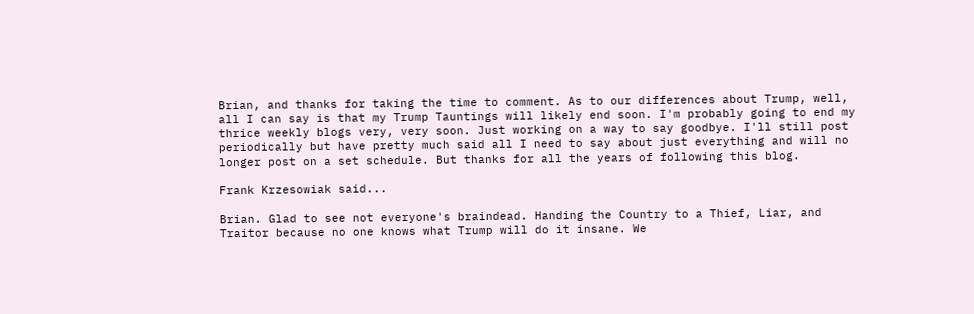Brian, and thanks for taking the time to comment. As to our differences about Trump, well, all I can say is that my Trump Tauntings will likely end soon. I'm probably going to end my thrice weekly blogs very, very soon. Just working on a way to say goodbye. I'll still post periodically but have pretty much said all I need to say about just everything and will no longer post on a set schedule. But thanks for all the years of following this blog.

Frank Krzesowiak said...

Brian. Glad to see not everyone's braindead. Handing the Country to a Thief, Liar, and Traitor because no one knows what Trump will do it insane. We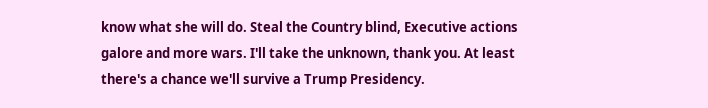know what she will do. Steal the Country blind, Executive actions galore and more wars. I'll take the unknown, thank you. At least there's a chance we'll survive a Trump Presidency.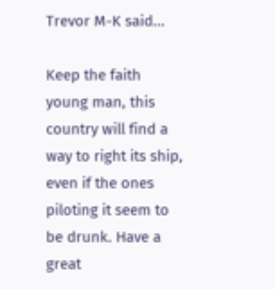Trevor M-K said...

Keep the faith young man, this country will find a way to right its ship, even if the ones piloting it seem to be drunk. Have a great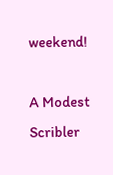weekend!

A Modest Scribler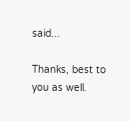said...

Thanks, best to you as well.